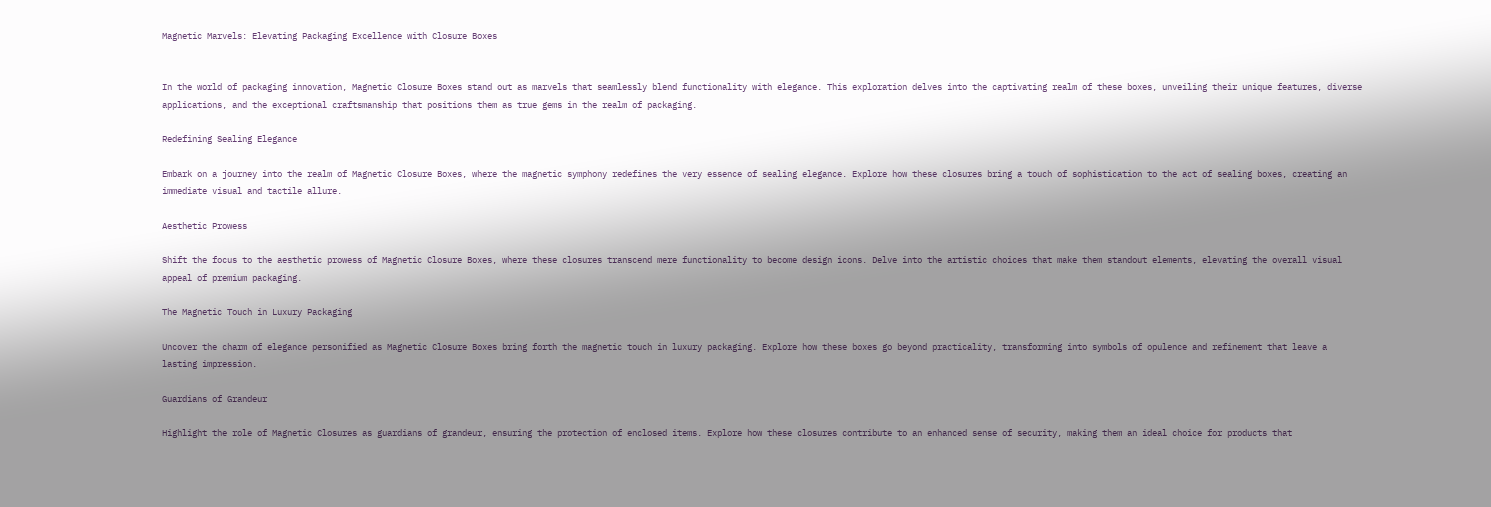Magnetic Marvels: Elevating Packaging Excellence with Closure Boxes


In the world of packaging innovation, Magnetic Closure Boxes stand out as marvels that seamlessly blend functionality with elegance. This exploration delves into the captivating realm of these boxes, unveiling their unique features, diverse applications, and the exceptional craftsmanship that positions them as true gems in the realm of packaging.

Redefining Sealing Elegance

Embark on a journey into the realm of Magnetic Closure Boxes, where the magnetic symphony redefines the very essence of sealing elegance. Explore how these closures bring a touch of sophistication to the act of sealing boxes, creating an immediate visual and tactile allure.

Aesthetic Prowess

Shift the focus to the aesthetic prowess of Magnetic Closure Boxes, where these closures transcend mere functionality to become design icons. Delve into the artistic choices that make them standout elements, elevating the overall visual appeal of premium packaging.

The Magnetic Touch in Luxury Packaging

Uncover the charm of elegance personified as Magnetic Closure Boxes bring forth the magnetic touch in luxury packaging. Explore how these boxes go beyond practicality, transforming into symbols of opulence and refinement that leave a lasting impression.

Guardians of Grandeur

Highlight the role of Magnetic Closures as guardians of grandeur, ensuring the protection of enclosed items. Explore how these closures contribute to an enhanced sense of security, making them an ideal choice for products that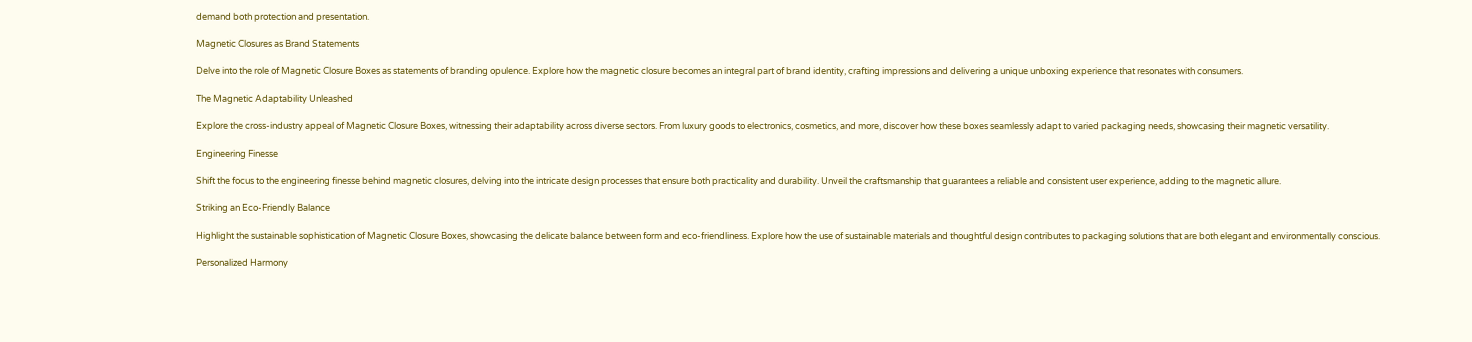demand both protection and presentation.

Magnetic Closures as Brand Statements

Delve into the role of Magnetic Closure Boxes as statements of branding opulence. Explore how the magnetic closure becomes an integral part of brand identity, crafting impressions and delivering a unique unboxing experience that resonates with consumers.

The Magnetic Adaptability Unleashed

Explore the cross-industry appeal of Magnetic Closure Boxes, witnessing their adaptability across diverse sectors. From luxury goods to electronics, cosmetics, and more, discover how these boxes seamlessly adapt to varied packaging needs, showcasing their magnetic versatility.

Engineering Finesse

Shift the focus to the engineering finesse behind magnetic closures, delving into the intricate design processes that ensure both practicality and durability. Unveil the craftsmanship that guarantees a reliable and consistent user experience, adding to the magnetic allure.

Striking an Eco-Friendly Balance

Highlight the sustainable sophistication of Magnetic Closure Boxes, showcasing the delicate balance between form and eco-friendliness. Explore how the use of sustainable materials and thoughtful design contributes to packaging solutions that are both elegant and environmentally conscious.

Personalized Harmony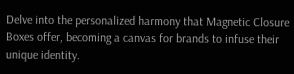Delve into the personalized harmony that Magnetic Closure Boxes offer, becoming a canvas for brands to infuse their unique identity.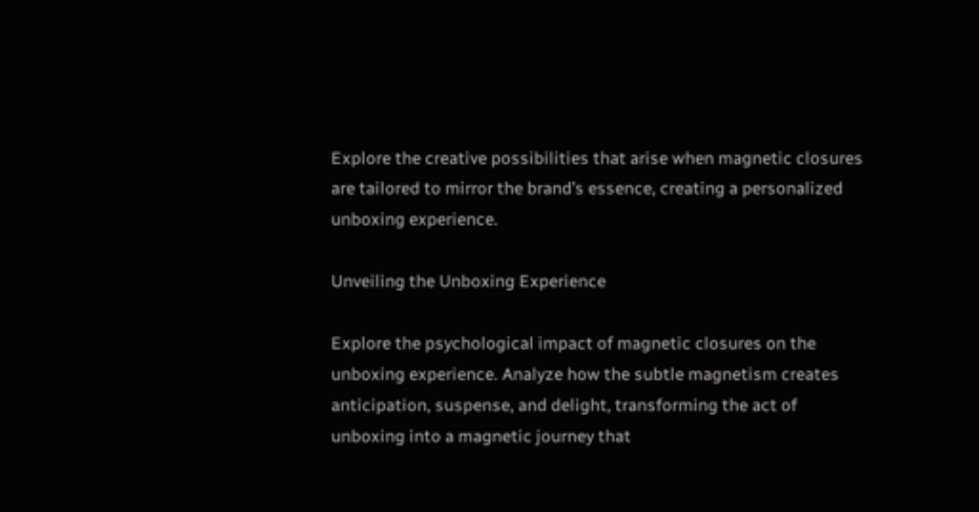Explore the creative possibilities that arise when magnetic closures are tailored to mirror the brand’s essence, creating a personalized unboxing experience.

Unveiling the Unboxing Experience

Explore the psychological impact of magnetic closures on the unboxing experience. Analyze how the subtle magnetism creates anticipation, suspense, and delight, transforming the act of unboxing into a magnetic journey that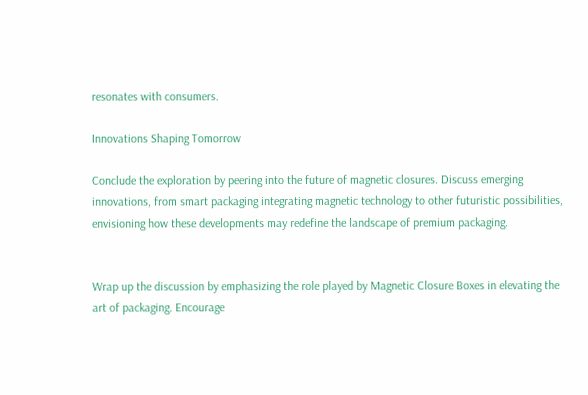resonates with consumers.

Innovations Shaping Tomorrow

Conclude the exploration by peering into the future of magnetic closures. Discuss emerging innovations, from smart packaging integrating magnetic technology to other futuristic possibilities, envisioning how these developments may redefine the landscape of premium packaging.


Wrap up the discussion by emphasizing the role played by Magnetic Closure Boxes in elevating the art of packaging. Encourage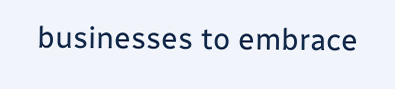businesses to embrace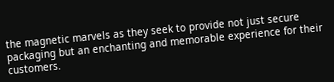the magnetic marvels as they seek to provide not just secure packaging but an enchanting and memorable experience for their customers.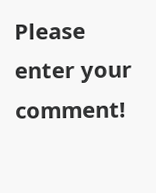Please enter your comment!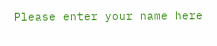Please enter your name here